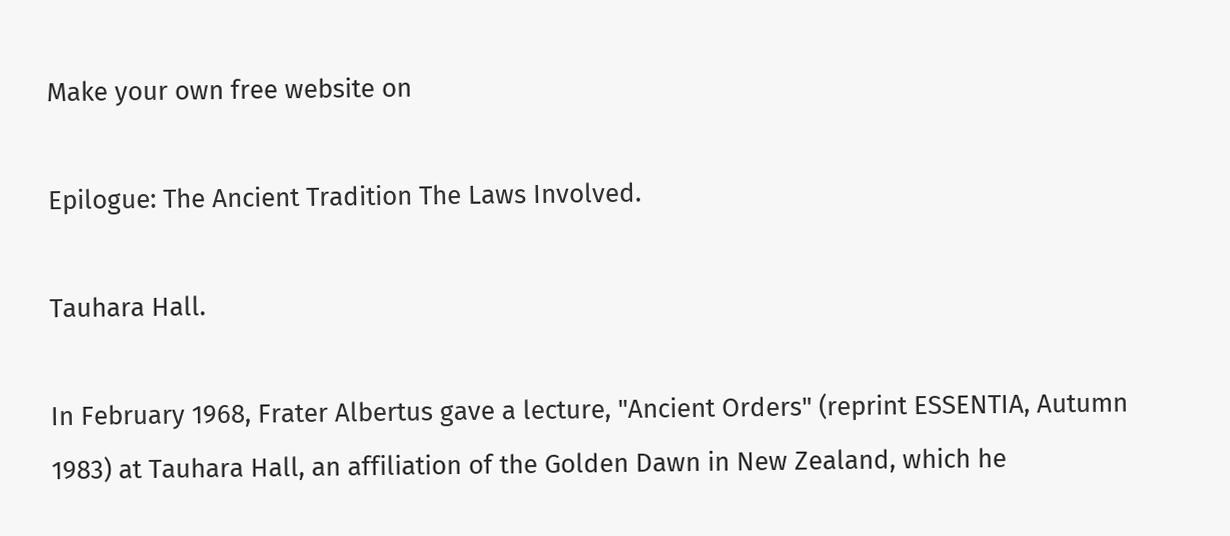Make your own free website on

Epilogue: The Ancient Tradition The Laws Involved.

Tauhara Hall.

In February 1968, Frater Albertus gave a lecture, "Ancient Orders" (reprint ESSENTIA, Autumn 1983) at Tauhara Hall, an affiliation of the Golden Dawn in New Zealand, which he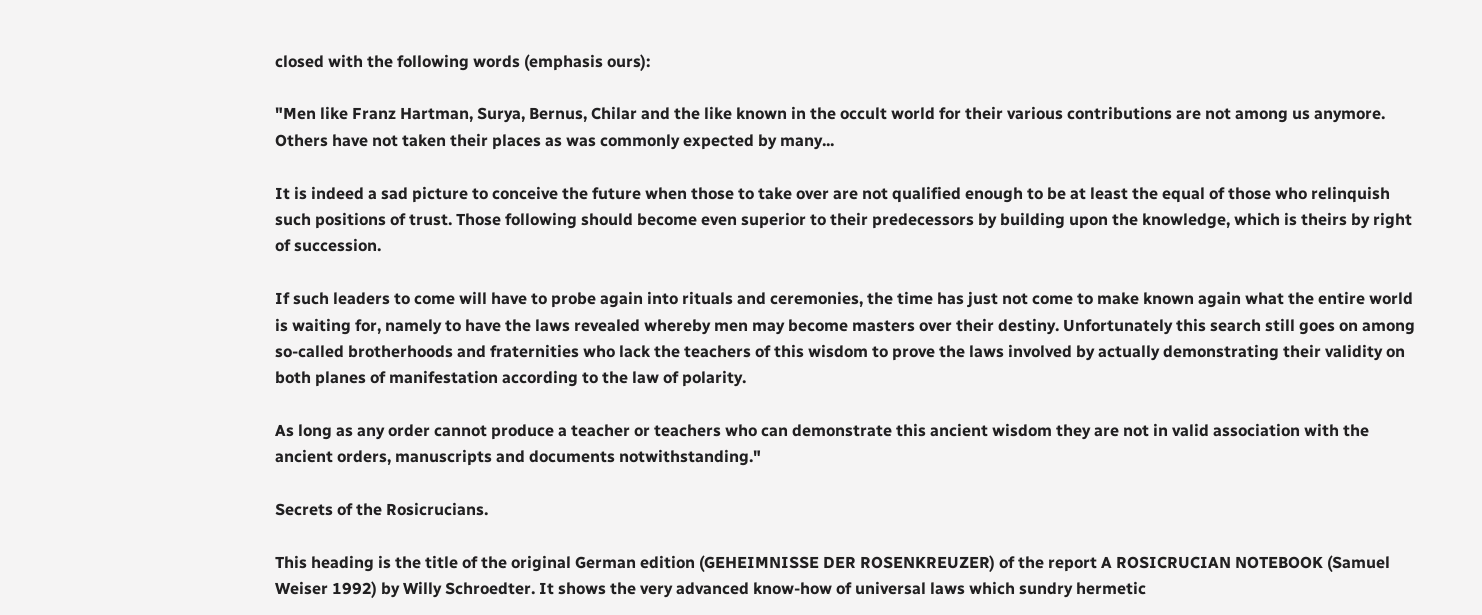closed with the following words (emphasis ours):

"Men like Franz Hartman, Surya, Bernus, Chilar and the like known in the occult world for their various contributions are not among us anymore. Others have not taken their places as was commonly expected by many...

It is indeed a sad picture to conceive the future when those to take over are not qualified enough to be at least the equal of those who relinquish such positions of trust. Those following should become even superior to their predecessors by building upon the knowledge, which is theirs by right of succession.

If such leaders to come will have to probe again into rituals and ceremonies, the time has just not come to make known again what the entire world is waiting for, namely to have the laws revealed whereby men may become masters over their destiny. Unfortunately this search still goes on among so-called brotherhoods and fraternities who lack the teachers of this wisdom to prove the laws involved by actually demonstrating their validity on both planes of manifestation according to the law of polarity.

As long as any order cannot produce a teacher or teachers who can demonstrate this ancient wisdom they are not in valid association with the ancient orders, manuscripts and documents notwithstanding."

Secrets of the Rosicrucians.

This heading is the title of the original German edition (GEHEIMNISSE DER ROSENKREUZER) of the report A ROSICRUCIAN NOTEBOOK (Samuel Weiser 1992) by Willy Schroedter. It shows the very advanced know-how of universal laws which sundry hermetic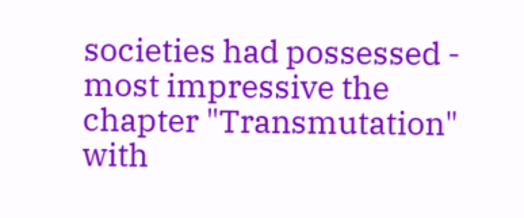societies had possessed - most impressive the chapter "Transmutation" with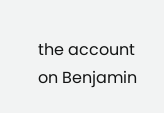the account on Benjamin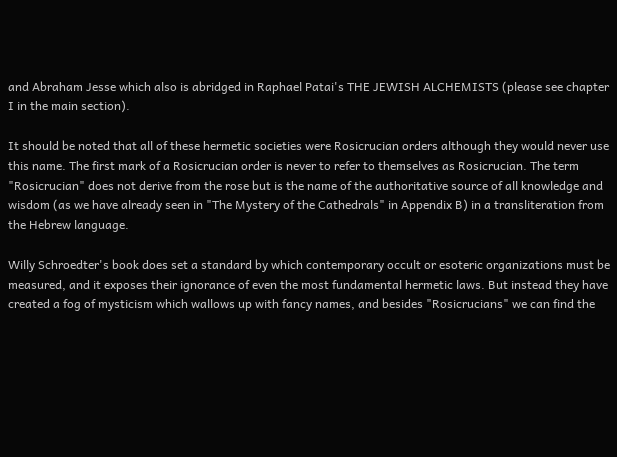and Abraham Jesse which also is abridged in Raphael Patai's THE JEWISH ALCHEMISTS (please see chapter I in the main section).

It should be noted that all of these hermetic societies were Rosicrucian orders although they would never use this name. The first mark of a Rosicrucian order is never to refer to themselves as Rosicrucian. The term "Rosicrucian" does not derive from the rose but is the name of the authoritative source of all knowledge and wisdom (as we have already seen in "The Mystery of the Cathedrals" in Appendix B) in a transliteration from the Hebrew language.

Willy Schroedter's book does set a standard by which contemporary occult or esoteric organizations must be measured, and it exposes their ignorance of even the most fundamental hermetic laws. But instead they have created a fog of mysticism which wallows up with fancy names, and besides "Rosicrucians" we can find the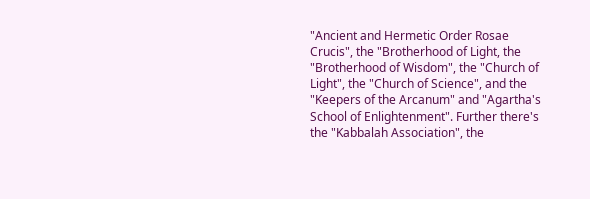"Ancient and Hermetic Order Rosae Crucis", the "Brotherhood of Light, the "Brotherhood of Wisdom", the "Church of Light", the "Church of Science", and the "Keepers of the Arcanum" and "Agartha's School of Enlightenment". Further there's the "Kabbalah Association", the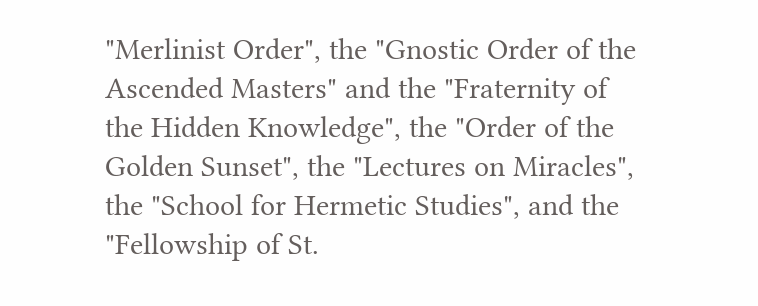"Merlinist Order", the "Gnostic Order of the Ascended Masters" and the "Fraternity of the Hidden Knowledge", the "Order of the Golden Sunset", the "Lectures on Miracles", the "School for Hermetic Studies", and the "Fellowship of St.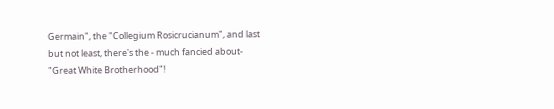Germain", the "Collegium Rosicrucianum", and last but not least, there's the - much fancied about- "Great White Brotherhood"!